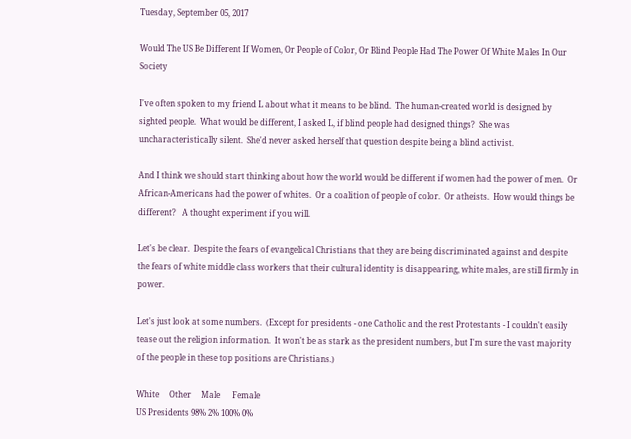Tuesday, September 05, 2017

Would The US Be Different If Women, Or People of Color, Or Blind People Had The Power Of White Males In Our Society

I've often spoken to my friend L about what it means to be blind.  The human-created world is designed by sighted people.  What would be different, I asked L, if blind people had designed things?  She was uncharacteristically silent.  She'd never asked herself that question despite being a blind activist.

And I think we should start thinking about how the world would be different if women had the power of men.  Or African-Americans had the power of whites.  Or a coalition of people of color.  Or atheists.  How would things be different?   A thought experiment if you will.

Let's be clear.  Despite the fears of evangelical Christians that they are being discriminated against and despite the fears of white middle class workers that their cultural identity is disappearing, white males, are still firmly in power.

Let's just look at some numbers.  (Except for presidents - one Catholic and the rest Protestants - I couldn't easily tease out the religion information.  It won't be as stark as the president numbers, but I'm sure the vast majority of the people in these top positions are Christians.)

White     Other     Male      Female
US Presidents 98% 2% 100% 0%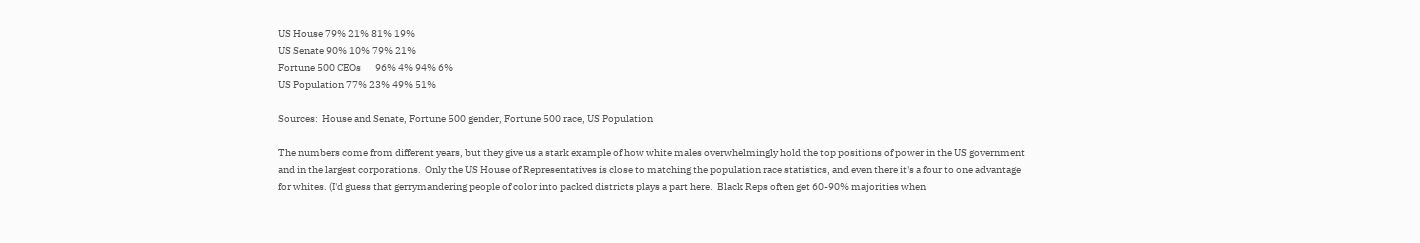US House 79% 21% 81% 19%
US Senate 90% 10% 79% 21%
Fortune 500 CEOs       96% 4% 94% 6%
US Population 77% 23% 49% 51%

Sources:  House and Senate, Fortune 500 gender, Fortune 500 race, US Population

The numbers come from different years, but they give us a stark example of how white males overwhelmingly hold the top positions of power in the US government and in the largest corporations.  Only the US House of Representatives is close to matching the population race statistics, and even there it's a four to one advantage for whites. (I'd guess that gerrymandering people of color into packed districts plays a part here.  Black Reps often get 60-90% majorities when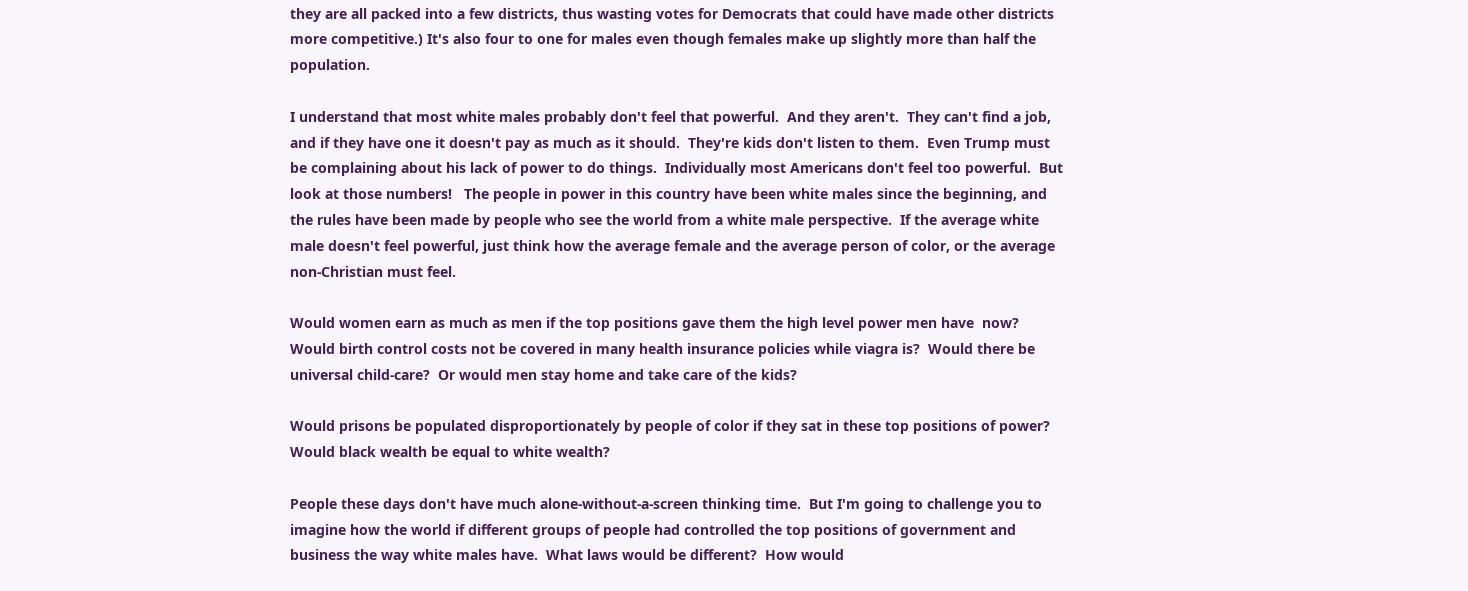they are all packed into a few districts, thus wasting votes for Democrats that could have made other districts more competitive.) It's also four to one for males even though females make up slightly more than half the population.

I understand that most white males probably don't feel that powerful.  And they aren't.  They can't find a job, and if they have one it doesn't pay as much as it should.  They're kids don't listen to them.  Even Trump must be complaining about his lack of power to do things.  Individually most Americans don't feel too powerful.  But look at those numbers!   The people in power in this country have been white males since the beginning, and the rules have been made by people who see the world from a white male perspective.  If the average white male doesn't feel powerful, just think how the average female and the average person of color, or the average non-Christian must feel.

Would women earn as much as men if the top positions gave them the high level power men have  now?   Would birth control costs not be covered in many health insurance policies while viagra is?  Would there be universal child-care?  Or would men stay home and take care of the kids?

Would prisons be populated disproportionately by people of color if they sat in these top positions of power?  Would black wealth be equal to white wealth?

People these days don't have much alone-without-a-screen thinking time.  But I'm going to challenge you to imagine how the world if different groups of people had controlled the top positions of government and business the way white males have.  What laws would be different?  How would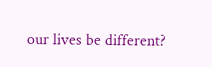our lives be different?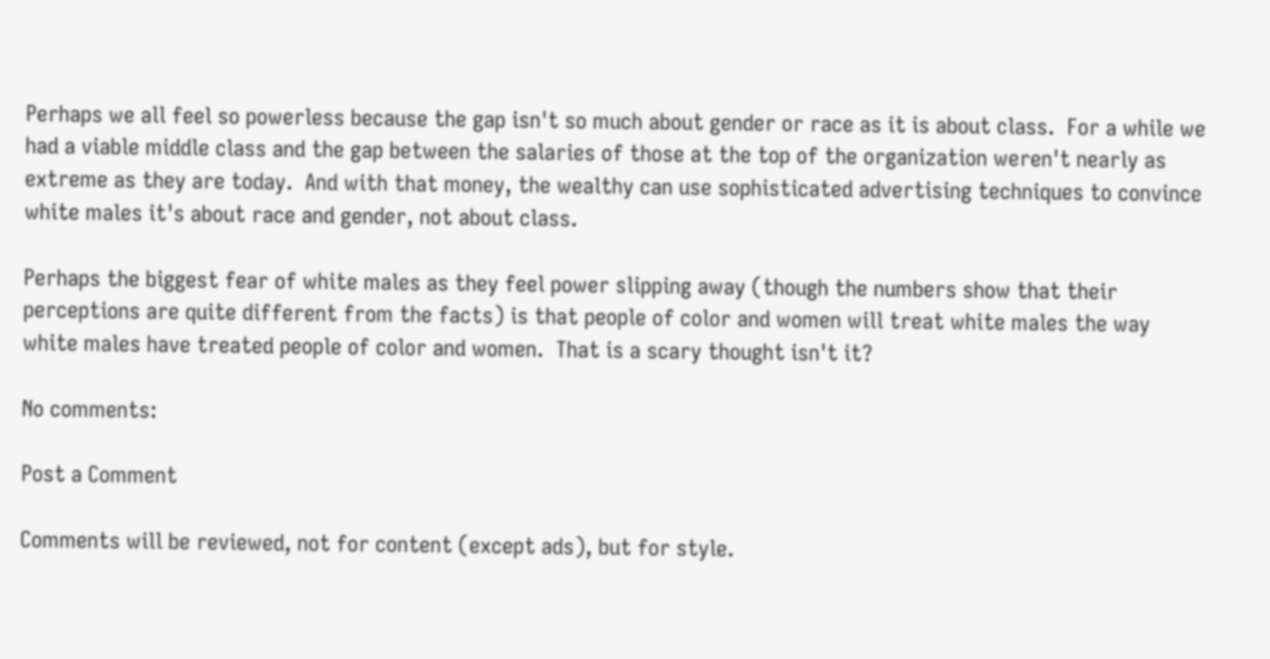Perhaps we all feel so powerless because the gap isn't so much about gender or race as it is about class.  For a while we had a viable middle class and the gap between the salaries of those at the top of the organization weren't nearly as extreme as they are today.  And with that money, the wealthy can use sophisticated advertising techniques to convince white males it's about race and gender, not about class.

Perhaps the biggest fear of white males as they feel power slipping away (though the numbers show that their perceptions are quite different from the facts) is that people of color and women will treat white males the way white males have treated people of color and women.  That is a scary thought isn't it?

No comments:

Post a Comment

Comments will be reviewed, not for content (except ads), but for style.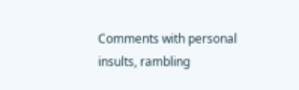Comments with personal insults, rambling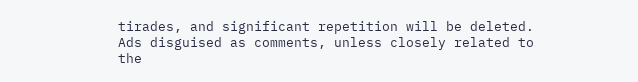tirades, and significant repetition will be deleted. Ads disguised as comments, unless closely related to the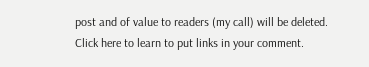post and of value to readers (my call) will be deleted. Click here to learn to put links in your comment.